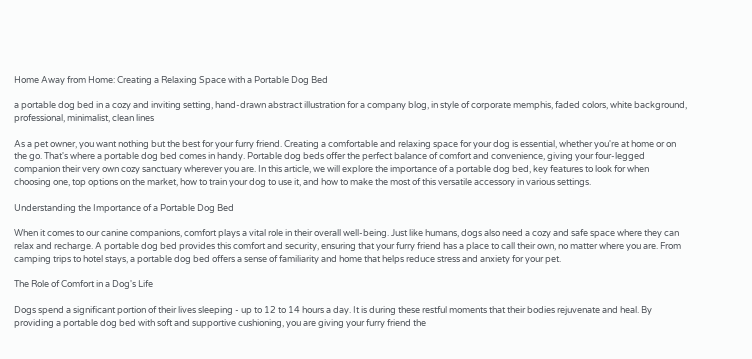Home Away from Home: Creating a Relaxing Space with a Portable Dog Bed

a portable dog bed in a cozy and inviting setting, hand-drawn abstract illustration for a company blog, in style of corporate memphis, faded colors, white background, professional, minimalist, clean lines

As a pet owner, you want nothing but the best for your furry friend. Creating a comfortable and relaxing space for your dog is essential, whether you're at home or on the go. That's where a portable dog bed comes in handy. Portable dog beds offer the perfect balance of comfort and convenience, giving your four-legged companion their very own cozy sanctuary wherever you are. In this article, we will explore the importance of a portable dog bed, key features to look for when choosing one, top options on the market, how to train your dog to use it, and how to make the most of this versatile accessory in various settings.

Understanding the Importance of a Portable Dog Bed

When it comes to our canine companions, comfort plays a vital role in their overall well-being. Just like humans, dogs also need a cozy and safe space where they can relax and recharge. A portable dog bed provides this comfort and security, ensuring that your furry friend has a place to call their own, no matter where you are. From camping trips to hotel stays, a portable dog bed offers a sense of familiarity and home that helps reduce stress and anxiety for your pet.

The Role of Comfort in a Dog's Life

Dogs spend a significant portion of their lives sleeping - up to 12 to 14 hours a day. It is during these restful moments that their bodies rejuvenate and heal. By providing a portable dog bed with soft and supportive cushioning, you are giving your furry friend the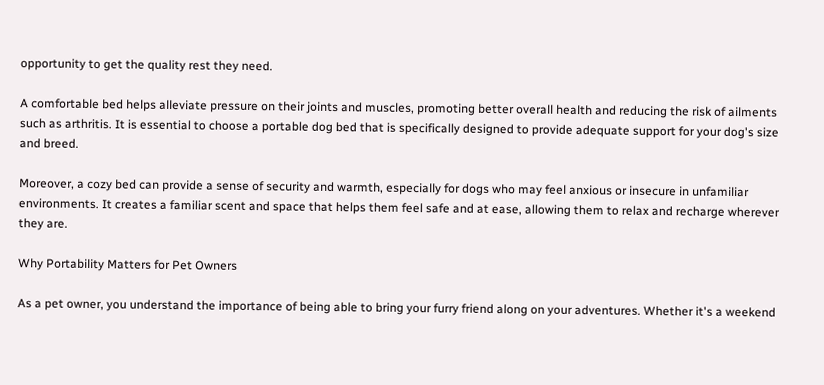opportunity to get the quality rest they need.

A comfortable bed helps alleviate pressure on their joints and muscles, promoting better overall health and reducing the risk of ailments such as arthritis. It is essential to choose a portable dog bed that is specifically designed to provide adequate support for your dog's size and breed.

Moreover, a cozy bed can provide a sense of security and warmth, especially for dogs who may feel anxious or insecure in unfamiliar environments. It creates a familiar scent and space that helps them feel safe and at ease, allowing them to relax and recharge wherever they are.

Why Portability Matters for Pet Owners

As a pet owner, you understand the importance of being able to bring your furry friend along on your adventures. Whether it's a weekend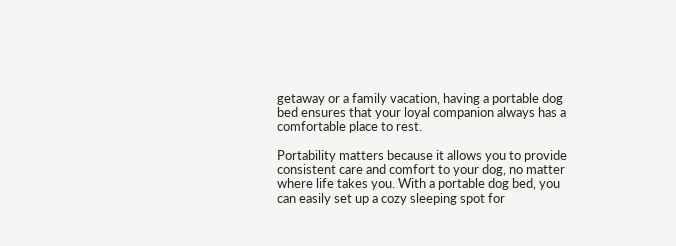getaway or a family vacation, having a portable dog bed ensures that your loyal companion always has a comfortable place to rest.

Portability matters because it allows you to provide consistent care and comfort to your dog, no matter where life takes you. With a portable dog bed, you can easily set up a cozy sleeping spot for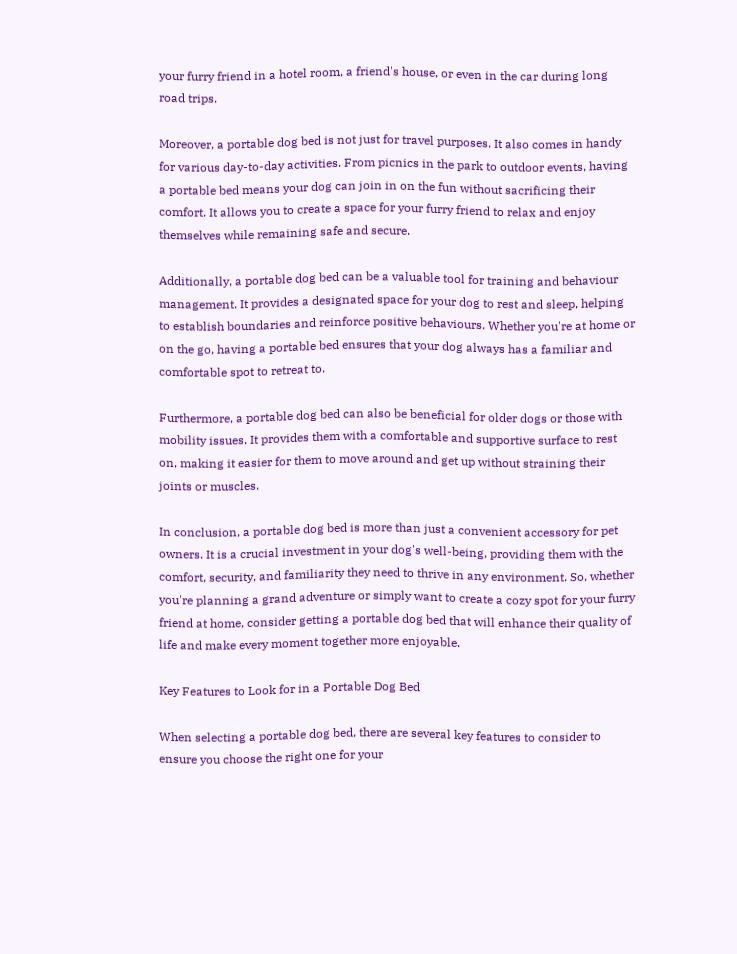your furry friend in a hotel room, a friend's house, or even in the car during long road trips.

Moreover, a portable dog bed is not just for travel purposes. It also comes in handy for various day-to-day activities. From picnics in the park to outdoor events, having a portable bed means your dog can join in on the fun without sacrificing their comfort. It allows you to create a space for your furry friend to relax and enjoy themselves while remaining safe and secure.

Additionally, a portable dog bed can be a valuable tool for training and behaviour  management. It provides a designated space for your dog to rest and sleep, helping to establish boundaries and reinforce positive behaviours. Whether you're at home or on the go, having a portable bed ensures that your dog always has a familiar and comfortable spot to retreat to.

Furthermore, a portable dog bed can also be beneficial for older dogs or those with mobility issues. It provides them with a comfortable and supportive surface to rest on, making it easier for them to move around and get up without straining their joints or muscles.

In conclusion, a portable dog bed is more than just a convenient accessory for pet owners. It is a crucial investment in your dog's well-being, providing them with the comfort, security, and familiarity they need to thrive in any environment. So, whether you're planning a grand adventure or simply want to create a cozy spot for your furry friend at home, consider getting a portable dog bed that will enhance their quality of life and make every moment together more enjoyable.

Key Features to Look for in a Portable Dog Bed

When selecting a portable dog bed, there are several key features to consider to ensure you choose the right one for your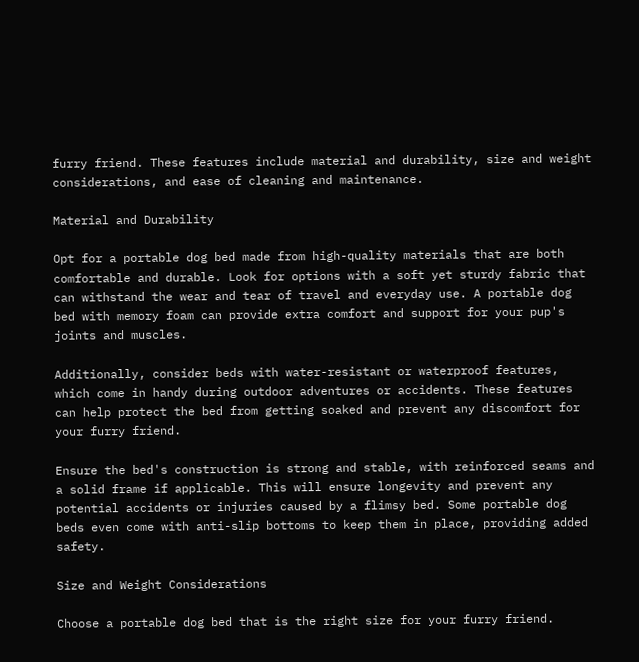furry friend. These features include material and durability, size and weight considerations, and ease of cleaning and maintenance.

Material and Durability

Opt for a portable dog bed made from high-quality materials that are both comfortable and durable. Look for options with a soft yet sturdy fabric that can withstand the wear and tear of travel and everyday use. A portable dog bed with memory foam can provide extra comfort and support for your pup's joints and muscles.

Additionally, consider beds with water-resistant or waterproof features, which come in handy during outdoor adventures or accidents. These features can help protect the bed from getting soaked and prevent any discomfort for your furry friend.

Ensure the bed's construction is strong and stable, with reinforced seams and a solid frame if applicable. This will ensure longevity and prevent any potential accidents or injuries caused by a flimsy bed. Some portable dog beds even come with anti-slip bottoms to keep them in place, providing added safety.

Size and Weight Considerations

Choose a portable dog bed that is the right size for your furry friend.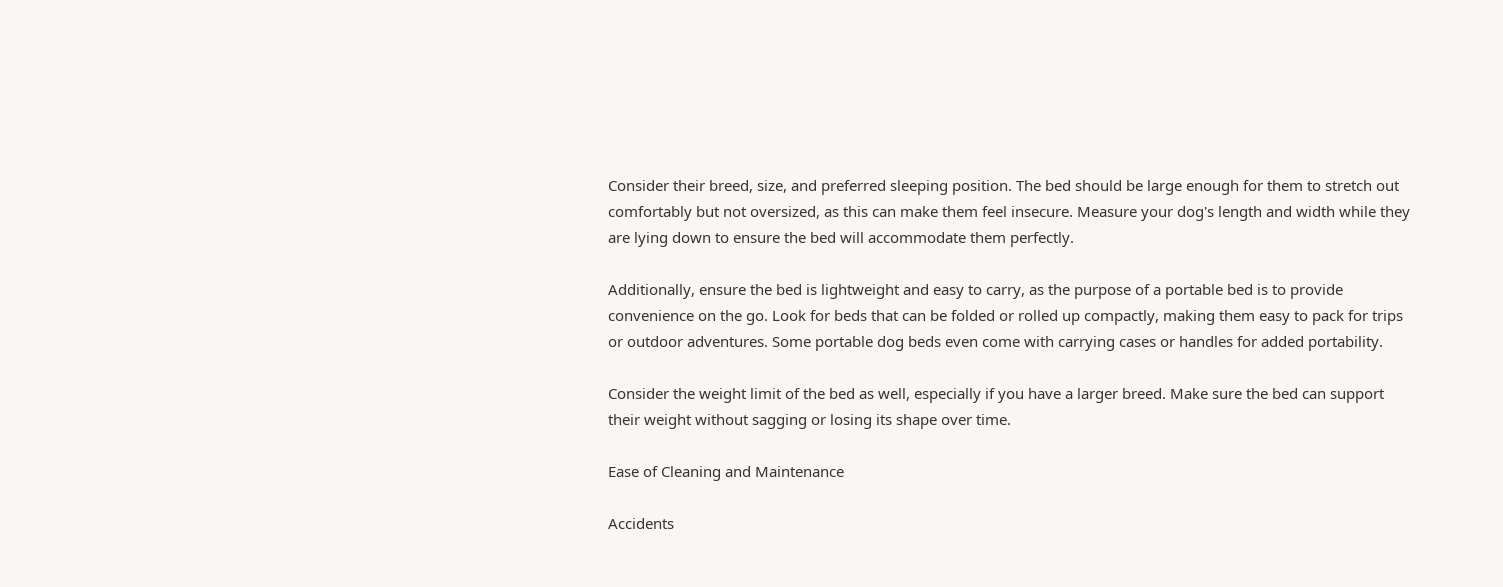Consider their breed, size, and preferred sleeping position. The bed should be large enough for them to stretch out comfortably but not oversized, as this can make them feel insecure. Measure your dog's length and width while they are lying down to ensure the bed will accommodate them perfectly.

Additionally, ensure the bed is lightweight and easy to carry, as the purpose of a portable bed is to provide convenience on the go. Look for beds that can be folded or rolled up compactly, making them easy to pack for trips or outdoor adventures. Some portable dog beds even come with carrying cases or handles for added portability.

Consider the weight limit of the bed as well, especially if you have a larger breed. Make sure the bed can support their weight without sagging or losing its shape over time.

Ease of Cleaning and Maintenance

Accidents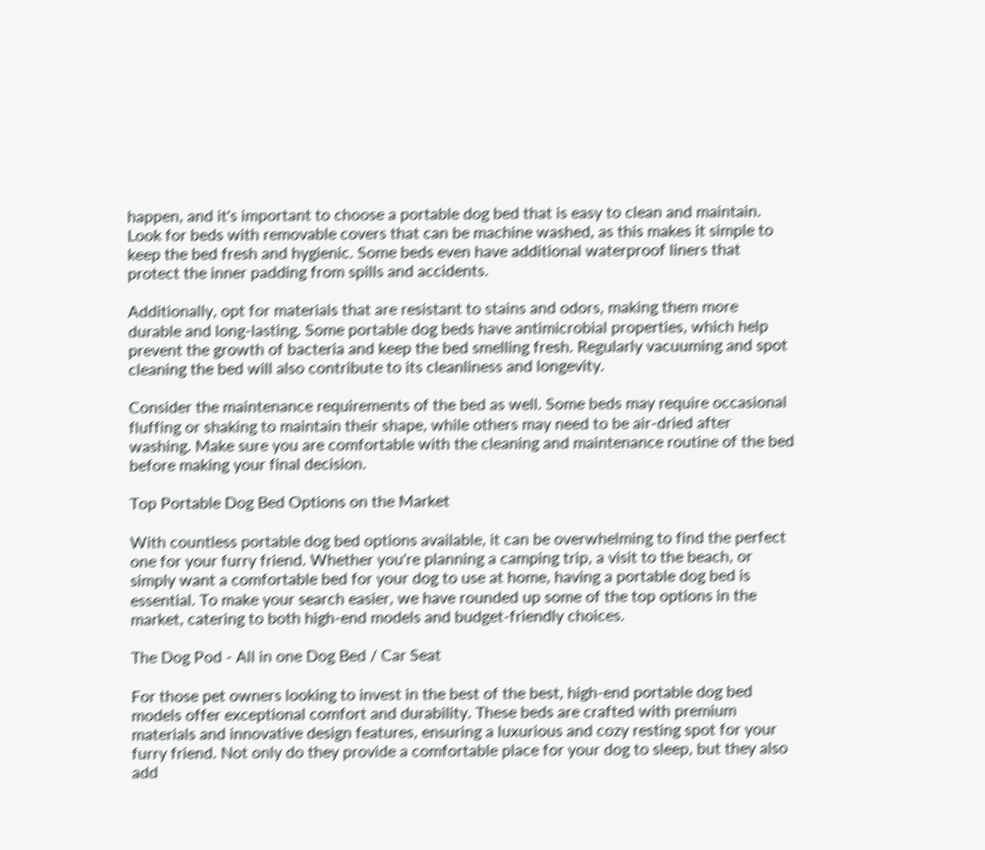happen, and it's important to choose a portable dog bed that is easy to clean and maintain. Look for beds with removable covers that can be machine washed, as this makes it simple to keep the bed fresh and hygienic. Some beds even have additional waterproof liners that protect the inner padding from spills and accidents.

Additionally, opt for materials that are resistant to stains and odors, making them more durable and long-lasting. Some portable dog beds have antimicrobial properties, which help prevent the growth of bacteria and keep the bed smelling fresh. Regularly vacuuming and spot cleaning the bed will also contribute to its cleanliness and longevity.

Consider the maintenance requirements of the bed as well. Some beds may require occasional fluffing or shaking to maintain their shape, while others may need to be air-dried after washing. Make sure you are comfortable with the cleaning and maintenance routine of the bed before making your final decision.

Top Portable Dog Bed Options on the Market

With countless portable dog bed options available, it can be overwhelming to find the perfect one for your furry friend. Whether you're planning a camping trip, a visit to the beach, or simply want a comfortable bed for your dog to use at home, having a portable dog bed is essential. To make your search easier, we have rounded up some of the top options in the market, catering to both high-end models and budget-friendly choices.

The Dog Pod - All in one Dog Bed / Car Seat

For those pet owners looking to invest in the best of the best, high-end portable dog bed models offer exceptional comfort and durability. These beds are crafted with premium materials and innovative design features, ensuring a luxurious and cozy resting spot for your furry friend. Not only do they provide a comfortable place for your dog to sleep, but they also add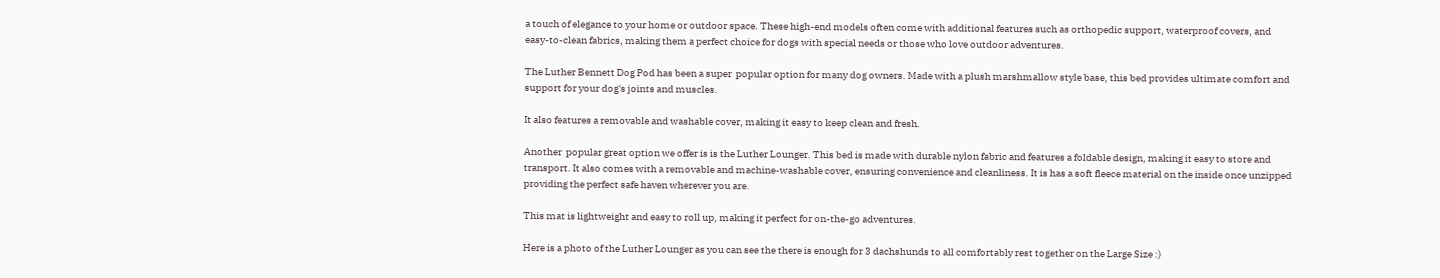a touch of elegance to your home or outdoor space. These high-end models often come with additional features such as orthopedic support, waterproof covers, and easy-to-clean fabrics, making them a perfect choice for dogs with special needs or those who love outdoor adventures.

The Luther Bennett Dog Pod has been a super  popular option for many dog owners. Made with a plush marshmallow style base, this bed provides ultimate comfort and support for your dog's joints and muscles.

It also features a removable and washable cover, making it easy to keep clean and fresh.

Another  popular great option we offer is is the Luther Lounger. This bed is made with durable nylon fabric and features a foldable design, making it easy to store and transport. It also comes with a removable and machine-washable cover, ensuring convenience and cleanliness. It is has a soft fleece material on the inside once unzipped providing the perfect safe haven wherever you are.

This mat is lightweight and easy to roll up, making it perfect for on-the-go adventures.

Here is a photo of the Luther Lounger as you can see the there is enough for 3 dachshunds to all comfortably rest together on the Large Size :)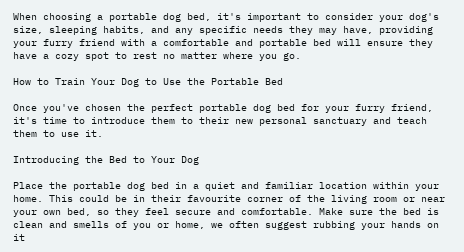When choosing a portable dog bed, it's important to consider your dog's size, sleeping habits, and any specific needs they may have, providing your furry friend with a comfortable and portable bed will ensure they have a cozy spot to rest no matter where you go.

How to Train Your Dog to Use the Portable Bed

Once you've chosen the perfect portable dog bed for your furry friend, it's time to introduce them to their new personal sanctuary and teach them to use it.

Introducing the Bed to Your Dog

Place the portable dog bed in a quiet and familiar location within your home. This could be in their favourite corner of the living room or near your own bed, so they feel secure and comfortable. Make sure the bed is clean and smells of you or home, we often suggest rubbing your hands on it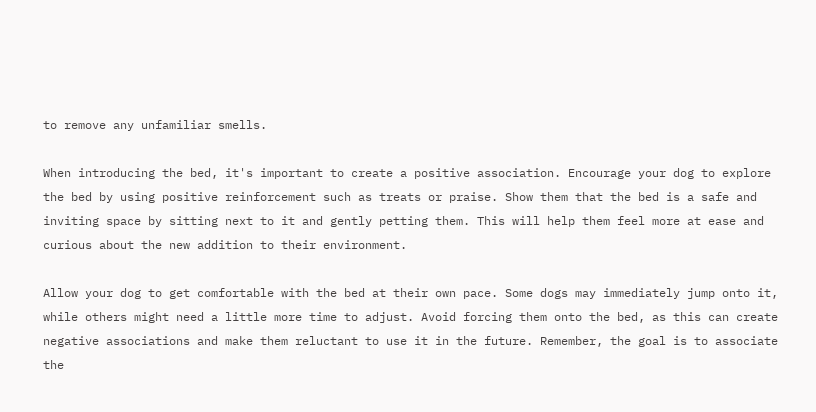to remove any unfamiliar smells.

When introducing the bed, it's important to create a positive association. Encourage your dog to explore the bed by using positive reinforcement such as treats or praise. Show them that the bed is a safe and inviting space by sitting next to it and gently petting them. This will help them feel more at ease and curious about the new addition to their environment.

Allow your dog to get comfortable with the bed at their own pace. Some dogs may immediately jump onto it, while others might need a little more time to adjust. Avoid forcing them onto the bed, as this can create negative associations and make them reluctant to use it in the future. Remember, the goal is to associate the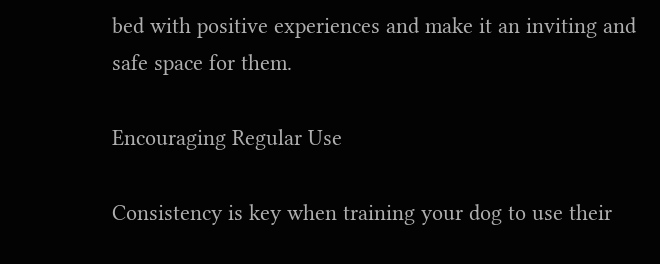bed with positive experiences and make it an inviting and safe space for them.

Encouraging Regular Use

Consistency is key when training your dog to use their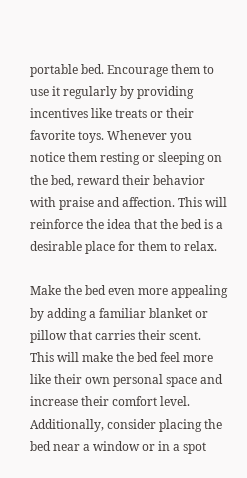portable bed. Encourage them to use it regularly by providing incentives like treats or their favorite toys. Whenever you notice them resting or sleeping on the bed, reward their behavior with praise and affection. This will reinforce the idea that the bed is a desirable place for them to relax.

Make the bed even more appealing by adding a familiar blanket or pillow that carries their scent. This will make the bed feel more like their own personal space and increase their comfort level. Additionally, consider placing the bed near a window or in a spot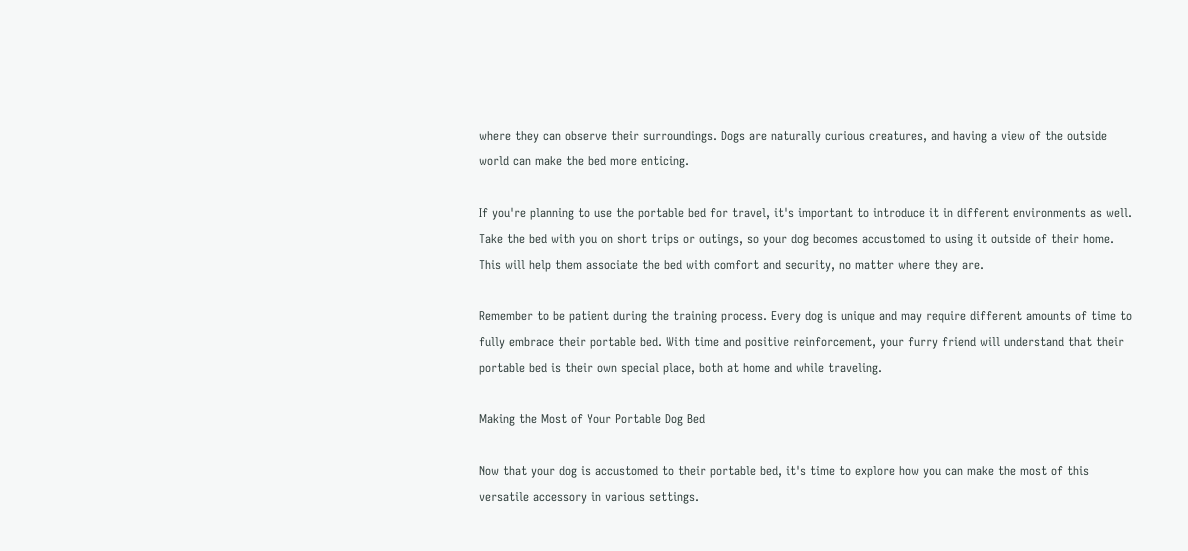where they can observe their surroundings. Dogs are naturally curious creatures, and having a view of the outside world can make the bed more enticing.

If you're planning to use the portable bed for travel, it's important to introduce it in different environments as well. Take the bed with you on short trips or outings, so your dog becomes accustomed to using it outside of their home. This will help them associate the bed with comfort and security, no matter where they are.

Remember to be patient during the training process. Every dog is unique and may require different amounts of time to fully embrace their portable bed. With time and positive reinforcement, your furry friend will understand that their portable bed is their own special place, both at home and while traveling.

Making the Most of Your Portable Dog Bed

Now that your dog is accustomed to their portable bed, it's time to explore how you can make the most of this versatile accessory in various settings.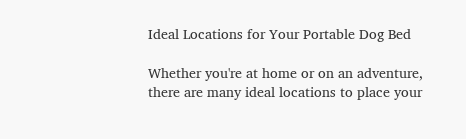Ideal Locations for Your Portable Dog Bed

Whether you're at home or on an adventure, there are many ideal locations to place your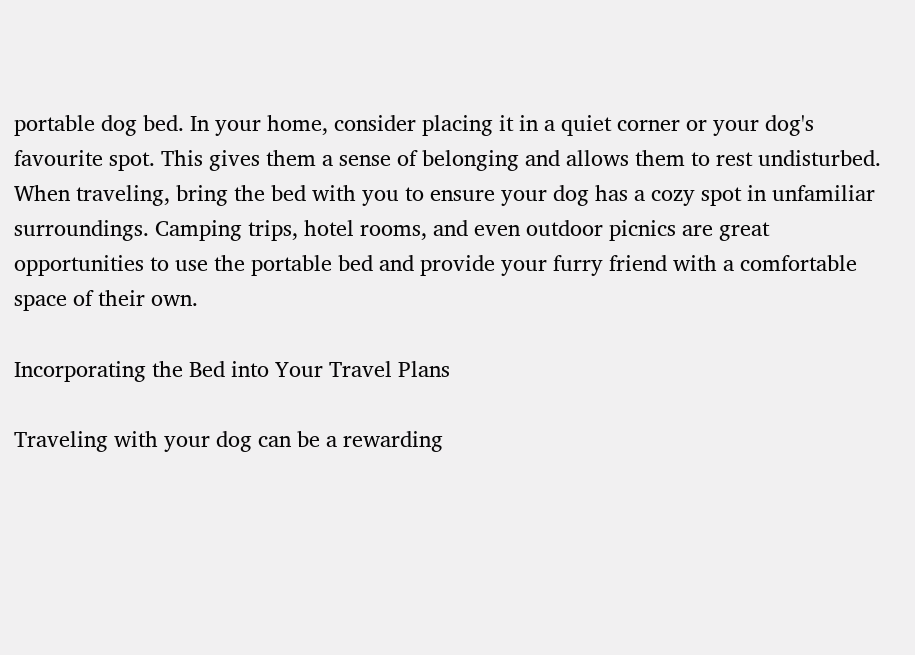portable dog bed. In your home, consider placing it in a quiet corner or your dog's favourite spot. This gives them a sense of belonging and allows them to rest undisturbed. When traveling, bring the bed with you to ensure your dog has a cozy spot in unfamiliar surroundings. Camping trips, hotel rooms, and even outdoor picnics are great opportunities to use the portable bed and provide your furry friend with a comfortable space of their own.

Incorporating the Bed into Your Travel Plans

Traveling with your dog can be a rewarding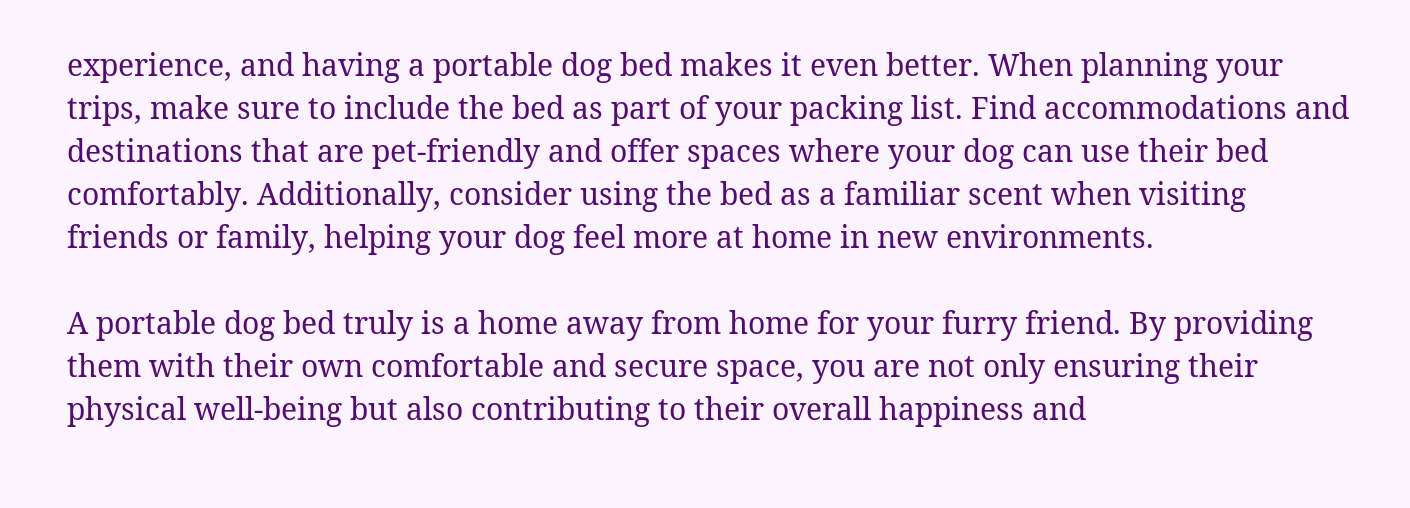experience, and having a portable dog bed makes it even better. When planning your trips, make sure to include the bed as part of your packing list. Find accommodations and destinations that are pet-friendly and offer spaces where your dog can use their bed comfortably. Additionally, consider using the bed as a familiar scent when visiting friends or family, helping your dog feel more at home in new environments.

A portable dog bed truly is a home away from home for your furry friend. By providing them with their own comfortable and secure space, you are not only ensuring their physical well-being but also contributing to their overall happiness and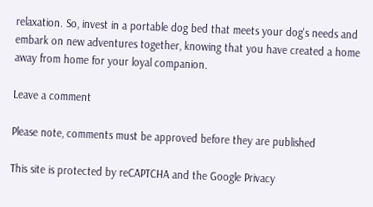relaxation. So, invest in a portable dog bed that meets your dog's needs and embark on new adventures together, knowing that you have created a home away from home for your loyal companion.

Leave a comment

Please note, comments must be approved before they are published

This site is protected by reCAPTCHA and the Google Privacy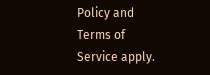Policy and Terms of Service apply.